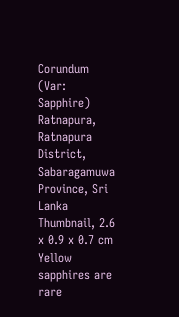Corundum (Var: Sapphire)
Ratnapura, Ratnapura District, Sabaragamuwa Province, Sri Lanka
Thumbnail, 2.6 x 0.9 x 0.7 cm
Yellow sapphires are rare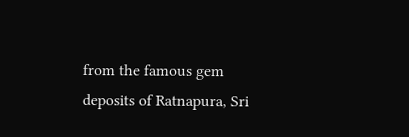from the famous gem deposits of Ratnapura, Sri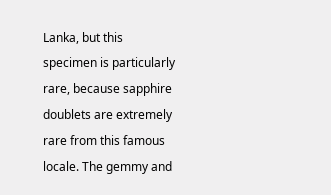Lanka, but this specimen is particularly rare, because sapphire doublets are extremely rare from this famous locale. The gemmy and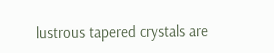lustrous tapered crystals are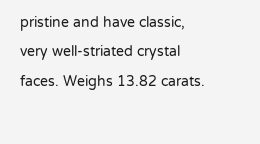pristine and have classic, very well-striated crystal faces. Weighs 13.82 carats.